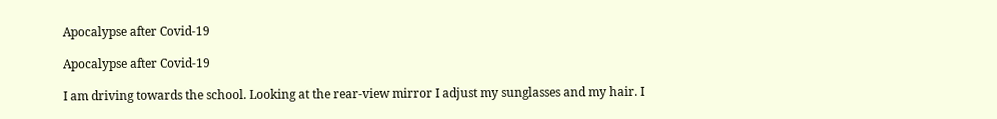Apocalypse after Covid-19

Apocalypse after Covid-19

I am driving towards the school. Looking at the rear-view mirror I adjust my sunglasses and my hair. I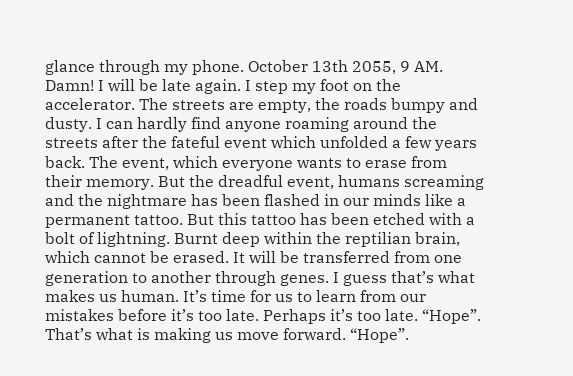glance through my phone. October 13th 2055, 9 AM. Damn! I will be late again. I step my foot on the accelerator. The streets are empty, the roads bumpy and dusty. I can hardly find anyone roaming around the streets after the fateful event which unfolded a few years back. The event, which everyone wants to erase from their memory. But the dreadful event, humans screaming and the nightmare has been flashed in our minds like a permanent tattoo. But this tattoo has been etched with a bolt of lightning. Burnt deep within the reptilian brain, which cannot be erased. It will be transferred from one generation to another through genes. I guess that’s what makes us human. It’s time for us to learn from our mistakes before it’s too late. Perhaps it’s too late. “Hope”. That’s what is making us move forward. “Hope”.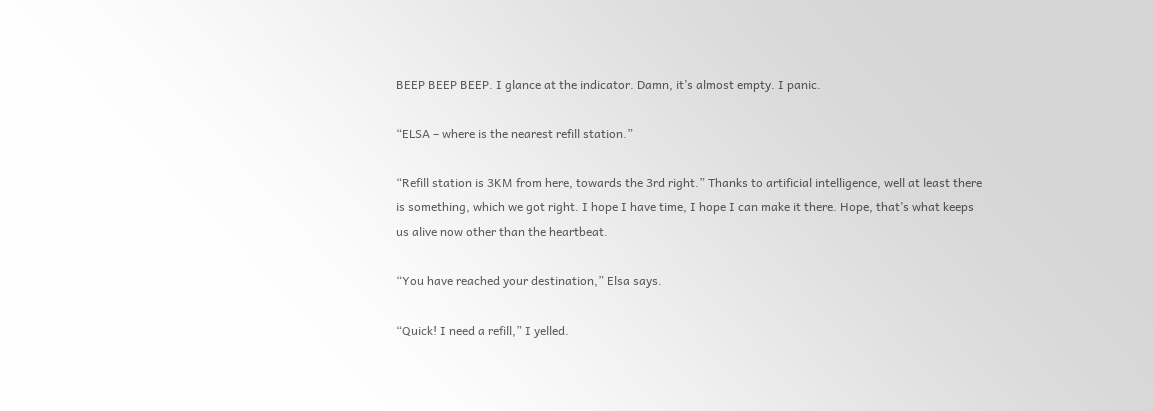BEEP BEEP BEEP. I glance at the indicator. Damn, it’s almost empty. I panic.

“ELSA – where is the nearest refill station.”

“Refill station is 3KM from here, towards the 3rd right.” Thanks to artificial intelligence, well at least there is something, which we got right. I hope I have time, I hope I can make it there. Hope, that’s what keeps us alive now other than the heartbeat.

“You have reached your destination,” Elsa says.

“Quick! I need a refill,” I yelled.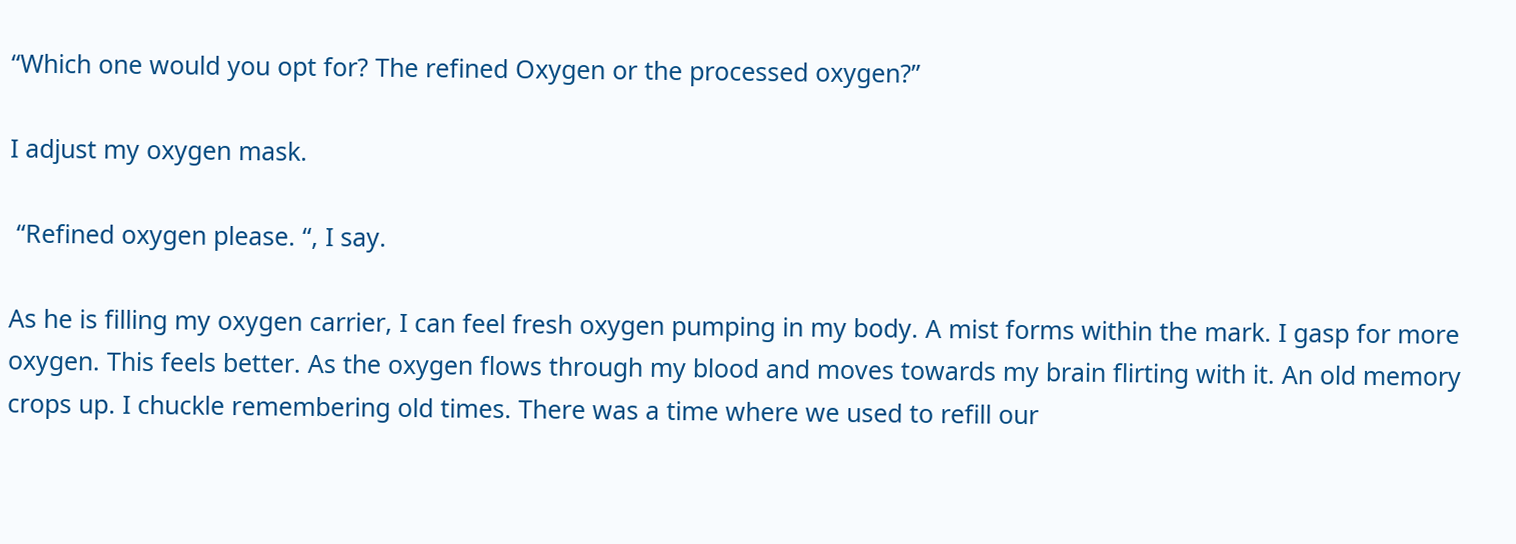“Which one would you opt for? The refined Oxygen or the processed oxygen?”

I adjust my oxygen mask.

 “Refined oxygen please. “, I say.

As he is filling my oxygen carrier, I can feel fresh oxygen pumping in my body. A mist forms within the mark. I gasp for more oxygen. This feels better. As the oxygen flows through my blood and moves towards my brain flirting with it. An old memory crops up. I chuckle remembering old times. There was a time where we used to refill our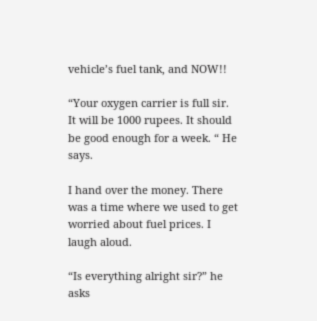vehicle’s fuel tank, and NOW!!

“Your oxygen carrier is full sir. It will be 1000 rupees. It should be good enough for a week. “ He says.

I hand over the money. There was a time where we used to get worried about fuel prices. I laugh aloud.

“Is everything alright sir?” he asks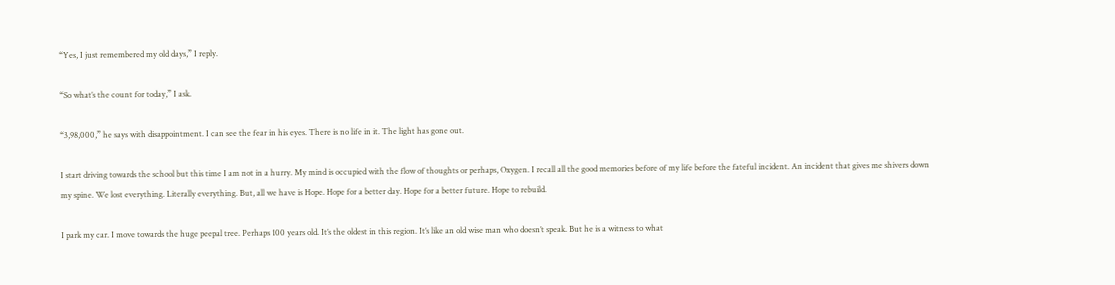“Yes, I just remembered my old days,” I reply.

“So what’s the count for today,” I ask.

“3,98,000,” he says with disappointment. I can see the fear in his eyes. There is no life in it. The light has gone out.

I start driving towards the school but this time I am not in a hurry. My mind is occupied with the flow of thoughts or perhaps, Oxygen. I recall all the good memories before of my life before the fateful incident. An incident that gives me shivers down my spine. We lost everything. Literally everything. But, all we have is Hope. Hope for a better day. Hope for a better future. Hope to rebuild.

I park my car. I move towards the huge peepal tree. Perhaps 100 years old. It’s the oldest in this region. It’s like an old wise man who doesn’t speak. But he is a witness to what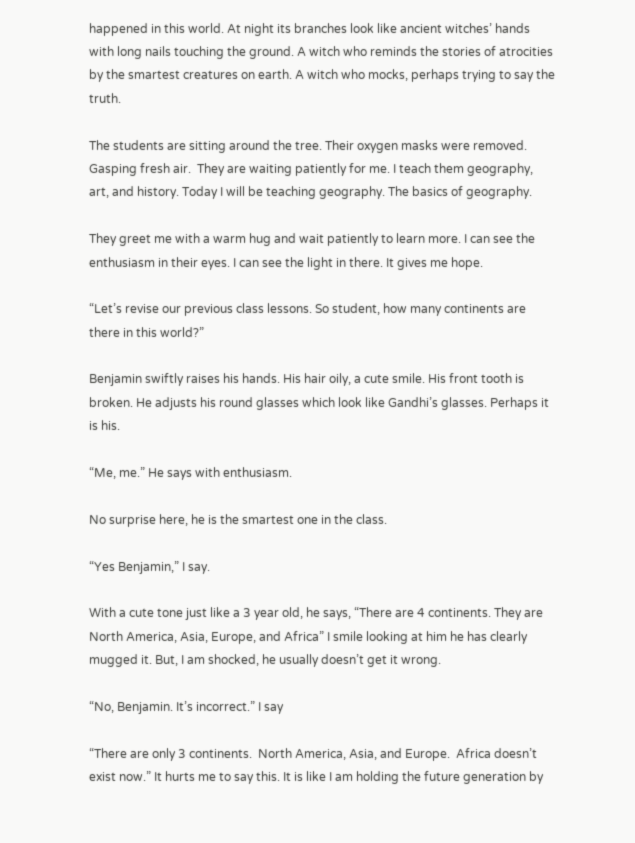happened in this world. At night its branches look like ancient witches’ hands with long nails touching the ground. A witch who reminds the stories of atrocities by the smartest creatures on earth. A witch who mocks, perhaps trying to say the truth.

The students are sitting around the tree. Their oxygen masks were removed. Gasping fresh air.  They are waiting patiently for me. I teach them geography, art, and history. Today I will be teaching geography. The basics of geography.

They greet me with a warm hug and wait patiently to learn more. I can see the enthusiasm in their eyes. I can see the light in there. It gives me hope.

“Let’s revise our previous class lessons. So student, how many continents are there in this world?”

Benjamin swiftly raises his hands. His hair oily, a cute smile. His front tooth is broken. He adjusts his round glasses which look like Gandhi’s glasses. Perhaps it is his.

“Me, me.” He says with enthusiasm.

No surprise here, he is the smartest one in the class.

“Yes Benjamin,” I say.

With a cute tone just like a 3 year old, he says, “There are 4 continents. They are North America, Asia, Europe, and Africa” I smile looking at him he has clearly mugged it. But, I am shocked, he usually doesn’t get it wrong.

“No, Benjamin. It’s incorrect.” I say

“There are only 3 continents.  North America, Asia, and Europe.  Africa doesn’t exist now.” It hurts me to say this. It is like I am holding the future generation by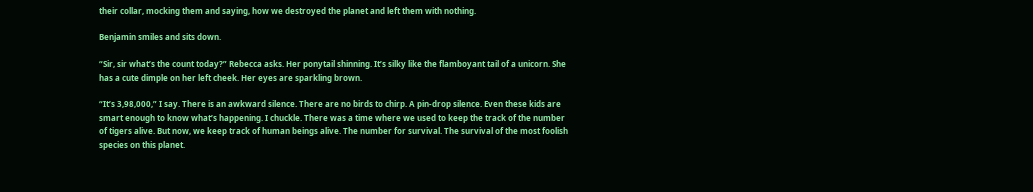their collar, mocking them and saying, how we destroyed the planet and left them with nothing.

Benjamin smiles and sits down.

“Sir, sir what’s the count today?” Rebecca asks. Her ponytail shinning. It’s silky like the flamboyant tail of a unicorn. She has a cute dimple on her left cheek. Her eyes are sparkling brown.

“It’s 3,98,000,” I say. There is an awkward silence. There are no birds to chirp. A pin-drop silence. Even these kids are smart enough to know what’s happening. I chuckle. There was a time where we used to keep the track of the number of tigers alive. But now, we keep track of human beings alive. The number for survival. The survival of the most foolish species on this planet.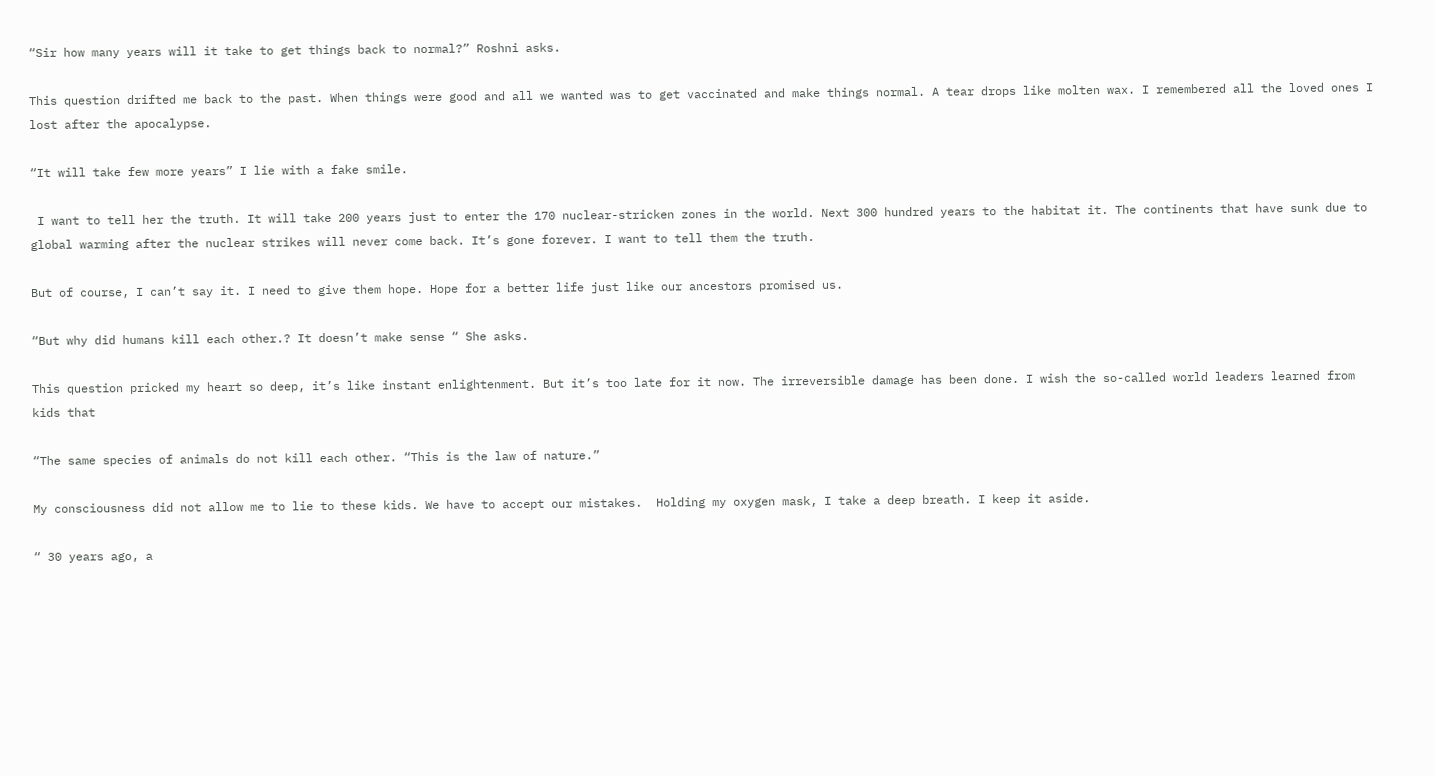“Sir how many years will it take to get things back to normal?” Roshni asks.

This question drifted me back to the past. When things were good and all we wanted was to get vaccinated and make things normal. A tear drops like molten wax. I remembered all the loved ones I lost after the apocalypse.

“It will take few more years” I lie with a fake smile.

 I want to tell her the truth. It will take 200 years just to enter the 170 nuclear-stricken zones in the world. Next 300 hundred years to the habitat it. The continents that have sunk due to global warming after the nuclear strikes will never come back. It’s gone forever. I want to tell them the truth.

But of course, I can’t say it. I need to give them hope. Hope for a better life just like our ancestors promised us.

“But why did humans kill each other.? It doesn’t make sense “ She asks.

This question pricked my heart so deep, it’s like instant enlightenment. But it’s too late for it now. The irreversible damage has been done. I wish the so-called world leaders learned from kids that

“The same species of animals do not kill each other. “This is the law of nature.”

My consciousness did not allow me to lie to these kids. We have to accept our mistakes.  Holding my oxygen mask, I take a deep breath. I keep it aside.

“ 30 years ago, a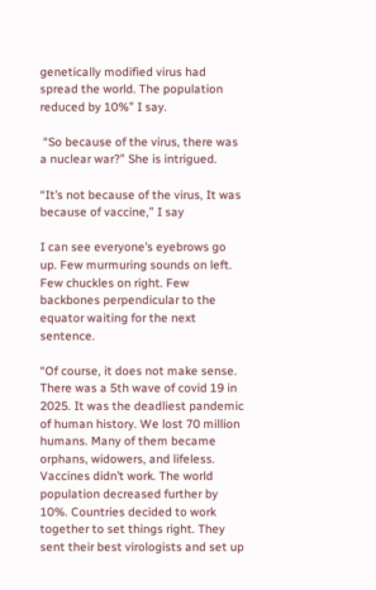genetically modified virus had spread the world. The population reduced by 10%” I say.

 “So because of the virus, there was a nuclear war?” She is intrigued.

“It’s not because of the virus, It was because of vaccine,” I say

I can see everyone’s eyebrows go up. Few murmuring sounds on left. Few chuckles on right. Few backbones perpendicular to the equator waiting for the next sentence.

“Of course, it does not make sense. There was a 5th wave of covid 19 in 2025. It was the deadliest pandemic of human history. We lost 70 million humans. Many of them became orphans, widowers, and lifeless. Vaccines didn’t work. The world population decreased further by 10%. Countries decided to work together to set things right. They sent their best virologists and set up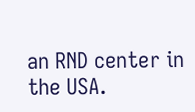an RND center in the USA.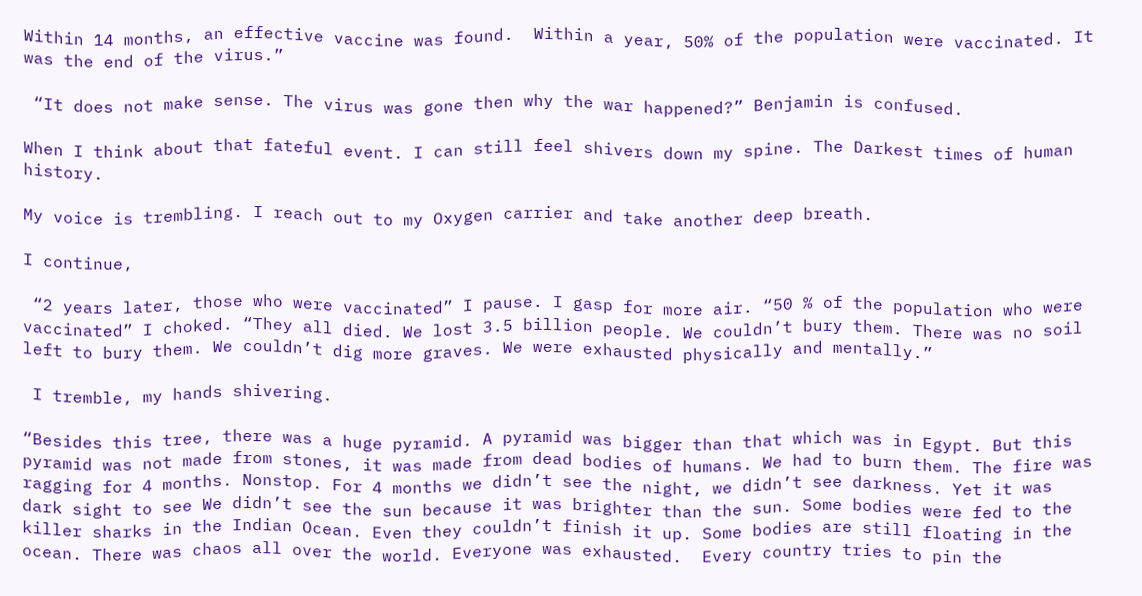Within 14 months, an effective vaccine was found.  Within a year, 50% of the population were vaccinated. It was the end of the virus.”

 “It does not make sense. The virus was gone then why the war happened?” Benjamin is confused.

When I think about that fateful event. I can still feel shivers down my spine. The Darkest times of human history.

My voice is trembling. I reach out to my Oxygen carrier and take another deep breath.

I continue,

 “2 years later, those who were vaccinated” I pause. I gasp for more air. “50 % of the population who were vaccinated” I choked. “They all died. We lost 3.5 billion people. We couldn’t bury them. There was no soil left to bury them. We couldn’t dig more graves. We were exhausted physically and mentally.”

 I tremble, my hands shivering.

“Besides this tree, there was a huge pyramid. A pyramid was bigger than that which was in Egypt. But this pyramid was not made from stones, it was made from dead bodies of humans. We had to burn them. The fire was ragging for 4 months. Nonstop. For 4 months we didn’t see the night, we didn’t see darkness. Yet it was dark sight to see We didn’t see the sun because it was brighter than the sun. Some bodies were fed to the killer sharks in the Indian Ocean. Even they couldn’t finish it up. Some bodies are still floating in the ocean. There was chaos all over the world. Everyone was exhausted.  Every country tries to pin the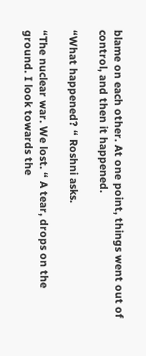blame on each other. At one point, things went out of control, and then it happened.

“What happened? “ Roshni asks.

“The nuclear war. We lost. “ A tear, drops on the ground. I look towards the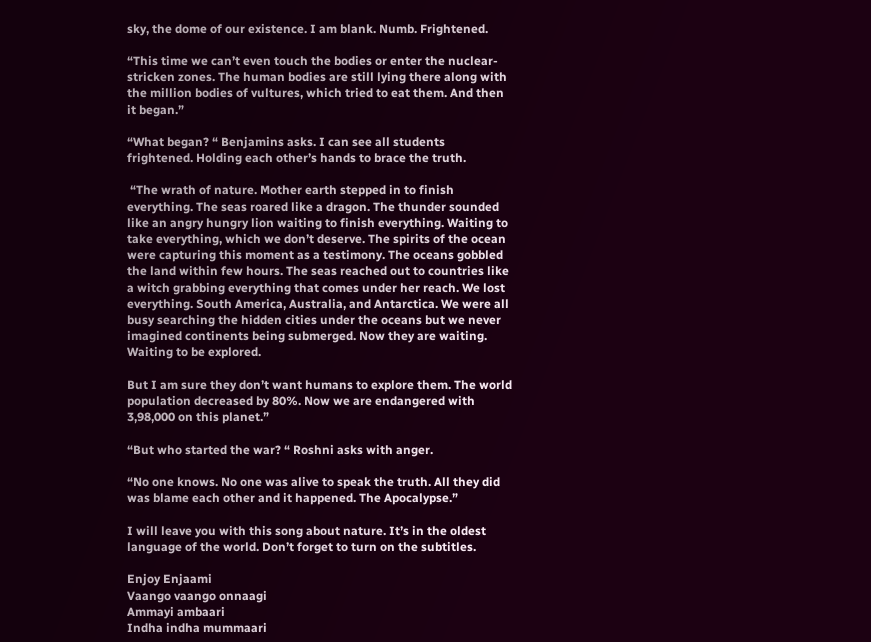sky, the dome of our existence. I am blank. Numb. Frightened.

“This time we can’t even touch the bodies or enter the nuclear-stricken zones. The human bodies are still lying there along with the million bodies of vultures, which tried to eat them. And then it began.”

“What began? “ Benjamins asks. I can see all students frightened. Holding each other’s hands to brace the truth.

 “The wrath of nature. Mother earth stepped in to finish everything. The seas roared like a dragon. The thunder sounded like an angry hungry lion waiting to finish everything. Waiting to take everything, which we don’t deserve. The spirits of the ocean were capturing this moment as a testimony. The oceans gobbled the land within few hours. The seas reached out to countries like a witch grabbing everything that comes under her reach. We lost everything. South America, Australia, and Antarctica. We were all busy searching the hidden cities under the oceans but we never imagined continents being submerged. Now they are waiting. Waiting to be explored.

But I am sure they don’t want humans to explore them. The world population decreased by 80%. Now we are endangered with 3,98,000 on this planet.”

“But who started the war? “ Roshni asks with anger.

“No one knows. No one was alive to speak the truth. All they did was blame each other and it happened. The Apocalypse.”

I will leave you with this song about nature. It’s in the oldest language of the world. Don’t forget to turn on the subtitles.

Enjoy Enjaami
Vaango vaango onnaagi
Ammayi ambaari
Indha indha mummaari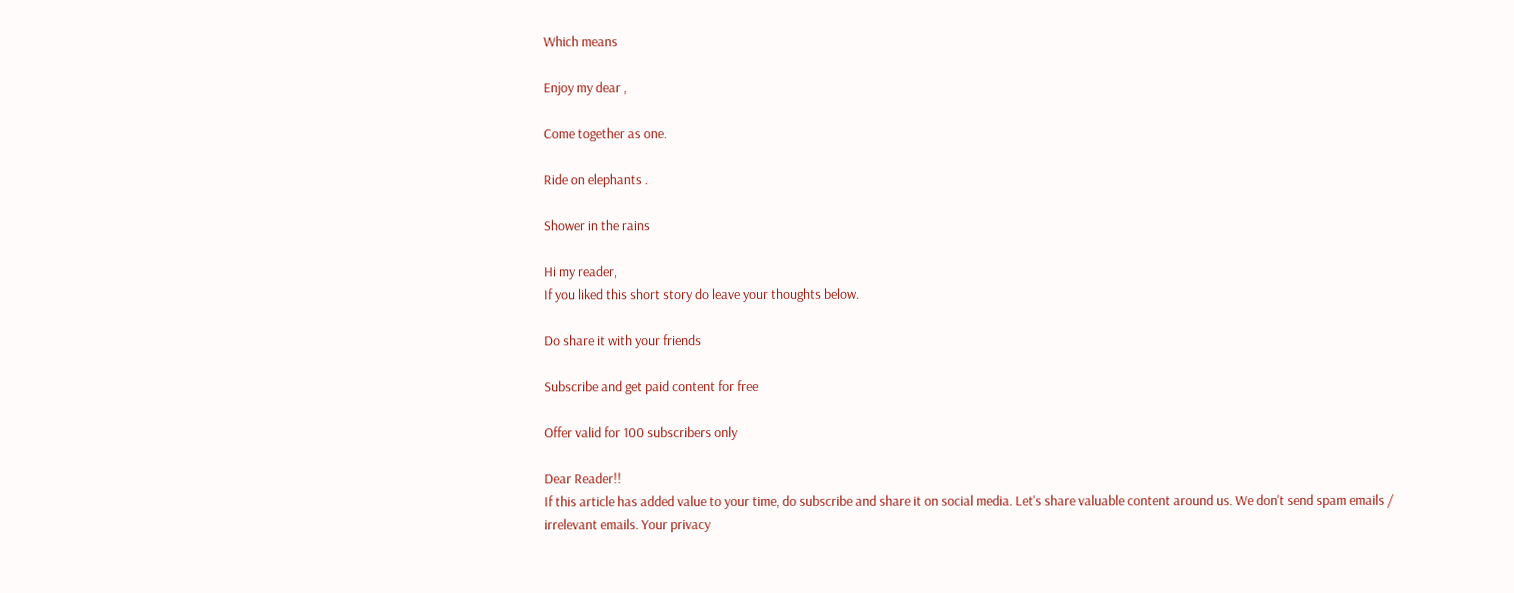Which means

Enjoy my dear ,

Come together as one.

Ride on elephants .

Shower in the rains

Hi my reader,
If you liked this short story do leave your thoughts below.

Do share it with your friends

Subscribe and get paid content for free

Offer valid for 100 subscribers only

Dear Reader!!
If this article has added value to your time, do subscribe and share it on social media. Let's share valuable content around us. We don't send spam emails / irrelevant emails. Your privacy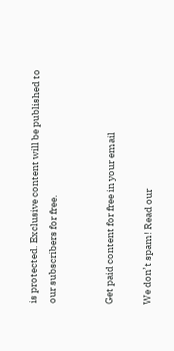is protected. Exclusive content will be published to our subscribers for free.


Get paid content for free in your email

We don’t spam! Read our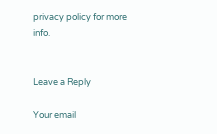privacy policy for more info.


Leave a Reply

Your email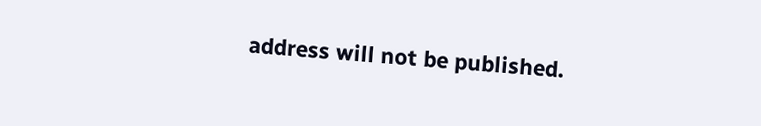address will not be published.